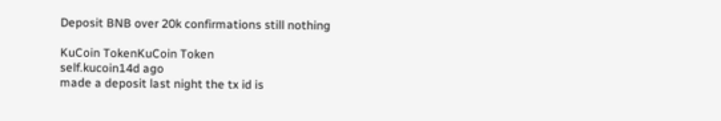Deposit BNB over 20k confirmations still nothing

KuCoin TokenKuCoin Token
self.kucoin14d ago
made a deposit last night the tx id is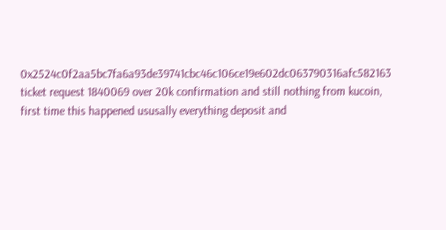0x2524c0f2aa5bc7fa6a93de39741cbc46c106ce19e602dc063790316afc582163 ticket request 1840069 over 20k confirmation and still nothing from kucoin, first time this happened ususally everything deposit and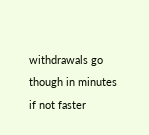withdrawals go though in minutes if not faster